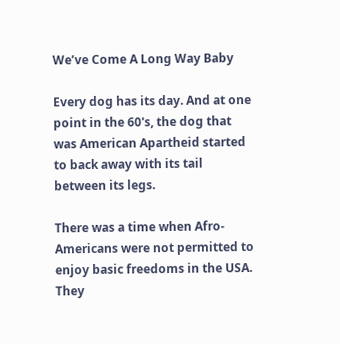We’ve Come A Long Way Baby

Every dog has its day. And at one point in the 60's, the dog that was American Apartheid started to back away with its tail between its legs.

There was a time when Afro-Americans were not permitted to enjoy basic freedoms in the USA. They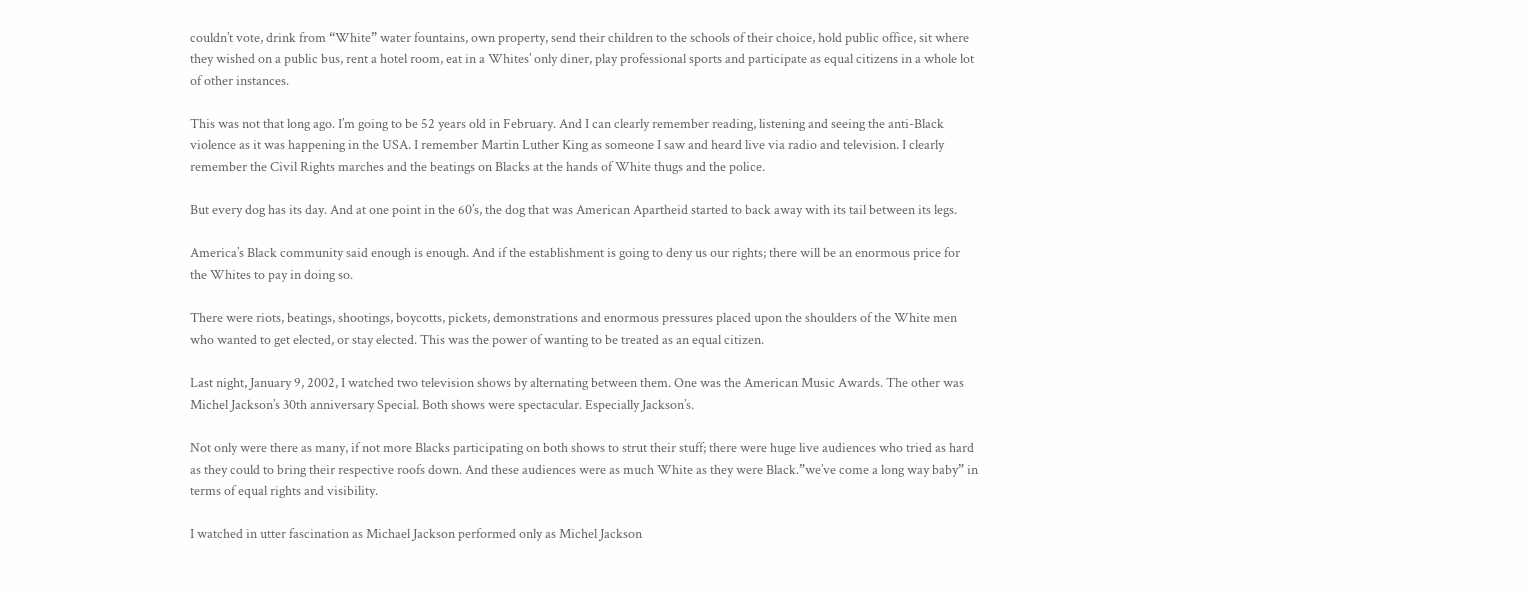couldn’t vote, drink from “White” water fountains, own property, send their children to the schools of their choice, hold public office, sit where they wished on a public bus, rent a hotel room, eat in a Whites’ only diner, play professional sports and participate as equal citizens in a whole lot of other instances.

This was not that long ago. I’m going to be 52 years old in February. And I can clearly remember reading, listening and seeing the anti-Black violence as it was happening in the USA. I remember Martin Luther King as someone I saw and heard live via radio and television. I clearly remember the Civil Rights marches and the beatings on Blacks at the hands of White thugs and the police.

But every dog has its day. And at one point in the 60’s, the dog that was American Apartheid started to back away with its tail between its legs.

America’s Black community said enough is enough. And if the establishment is going to deny us our rights; there will be an enormous price for the Whites to pay in doing so.

There were riots, beatings, shootings, boycotts, pickets, demonstrations and enormous pressures placed upon the shoulders of the White men who wanted to get elected, or stay elected. This was the power of wanting to be treated as an equal citizen.

Last night, January 9, 2002, I watched two television shows by alternating between them. One was the American Music Awards. The other was Michel Jackson’s 30th anniversary Special. Both shows were spectacular. Especially Jackson’s.

Not only were there as many, if not more Blacks participating on both shows to strut their stuff; there were huge live audiences who tried as hard as they could to bring their respective roofs down. And these audiences were as much White as they were Black.”we’ve come a long way baby” in terms of equal rights and visibility.

I watched in utter fascination as Michael Jackson performed only as Michel Jackson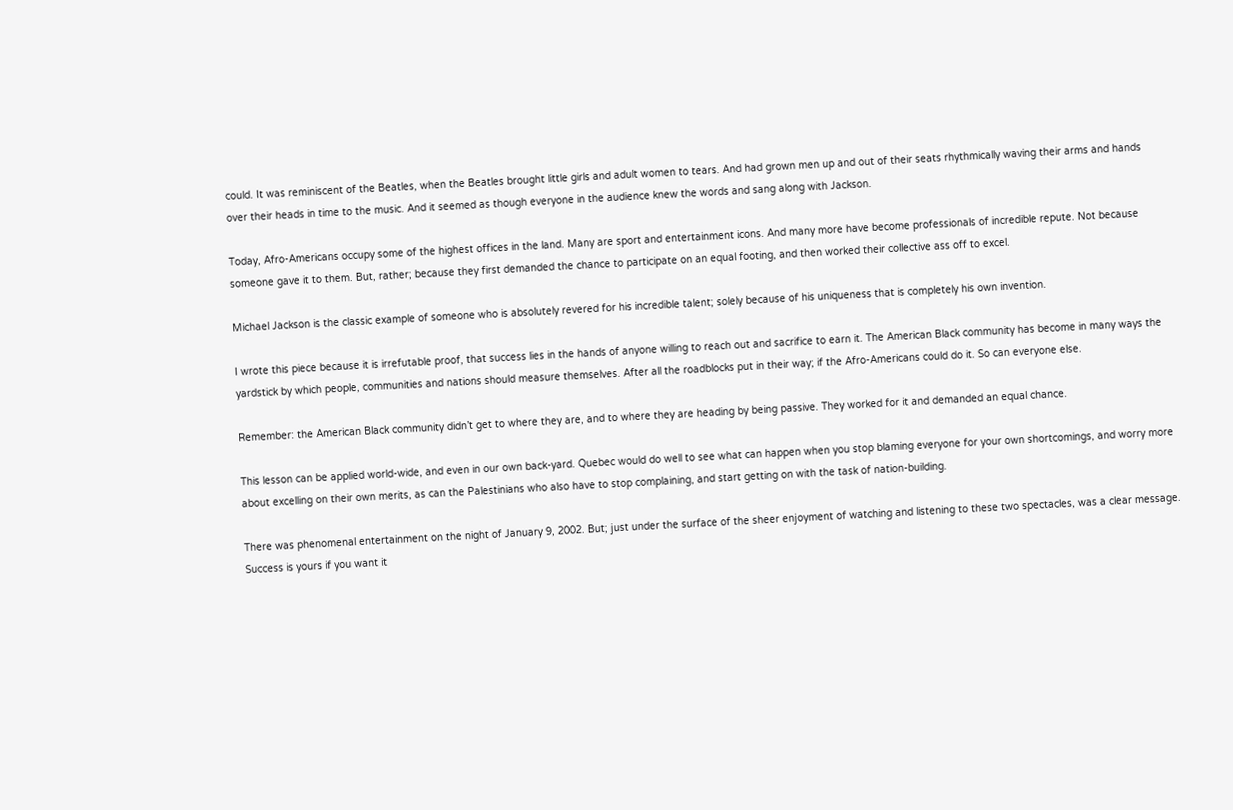could. It was reminiscent of the Beatles, when the Beatles brought little girls and adult women to tears. And had grown men up and out of their seats rhythmically waving their arms and hands over their heads in time to the music. And it seemed as though everyone in the audience knew the words and sang along with Jackson.

Today, Afro-Americans occupy some of the highest offices in the land. Many are sport and entertainment icons. And many more have become professionals of incredible repute. Not because someone gave it to them. But, rather; because they first demanded the chance to participate on an equal footing, and then worked their collective ass off to excel.

Michael Jackson is the classic example of someone who is absolutely revered for his incredible talent; solely because of his uniqueness that is completely his own invention.

I wrote this piece because it is irrefutable proof, that success lies in the hands of anyone willing to reach out and sacrifice to earn it. The American Black community has become in many ways the yardstick by which people, communities and nations should measure themselves. After all the roadblocks put in their way; if the Afro-Americans could do it. So can everyone else.

Remember: the American Black community didn’t get to where they are, and to where they are heading by being passive. They worked for it and demanded an equal chance.

This lesson can be applied world-wide, and even in our own back-yard. Quebec would do well to see what can happen when you stop blaming everyone for your own shortcomings, and worry more about excelling on their own merits, as can the Palestinians who also have to stop complaining, and start getting on with the task of nation-building.

There was phenomenal entertainment on the night of January 9, 2002. But; just under the surface of the sheer enjoyment of watching and listening to these two spectacles, was a clear message. Success is yours if you want it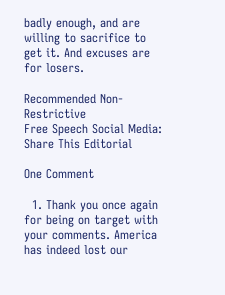badly enough, and are willing to sacrifice to get it. And excuses are for losers.

Recommended Non-Restrictive
Free Speech Social Media:
Share This Editorial

One Comment

  1. Thank you once again for being on target with your comments. America has indeed lost our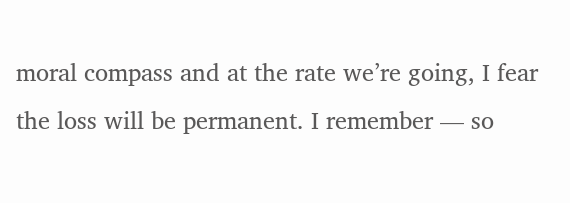moral compass and at the rate we’re going, I fear the loss will be permanent. I remember — so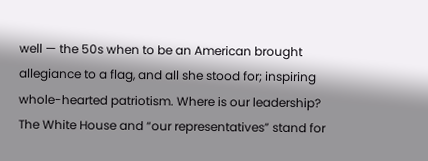well — the 50s when to be an American brought allegiance to a flag, and all she stood for; inspiring whole-hearted patriotism. Where is our leadership? The White House and “our representatives” stand for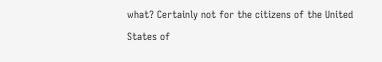what? Certainly not for the citizens of the United States of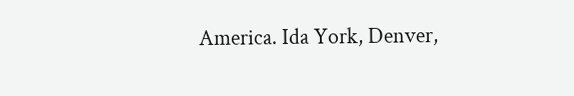America. Ida York, Denver,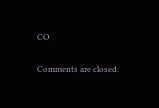CO

Comments are closed.